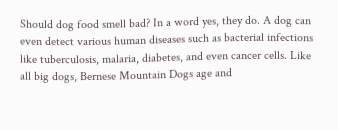Should dog food smell bad? In a word yes, they do. A dog can even detect various human diseases such as bacterial infections like tuberculosis, malaria, diabetes, and even cancer cells. Like all big dogs, Bernese Mountain Dogs age and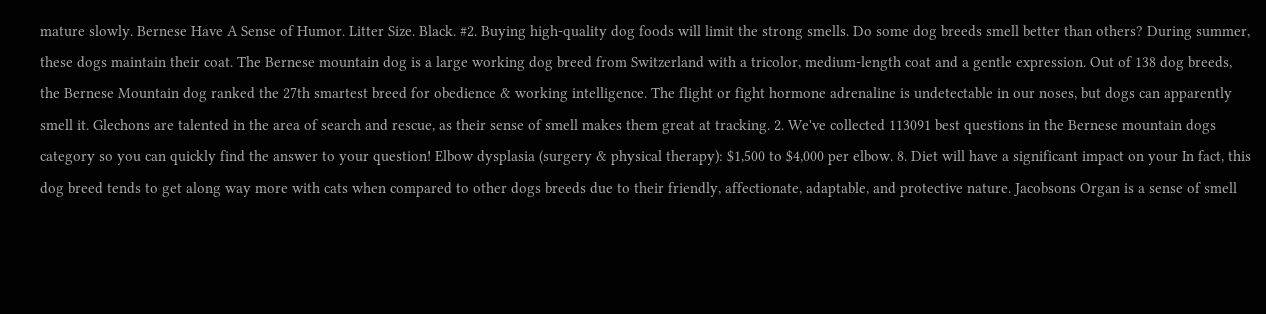mature slowly. Bernese Have A Sense of Humor. Litter Size. Black. #2. Buying high-quality dog foods will limit the strong smells. Do some dog breeds smell better than others? During summer, these dogs maintain their coat. The Bernese mountain dog is a large working dog breed from Switzerland with a tricolor, medium-length coat and a gentle expression. Out of 138 dog breeds, the Bernese Mountain dog ranked the 27th smartest breed for obedience & working intelligence. The flight or fight hormone adrenaline is undetectable in our noses, but dogs can apparently smell it. Glechons are talented in the area of search and rescue, as their sense of smell makes them great at tracking. 2. We've collected 113091 best questions in the Bernese mountain dogs category so you can quickly find the answer to your question! Elbow dysplasia (surgery & physical therapy): $1,500 to $4,000 per elbow. 8. Diet will have a significant impact on your In fact, this dog breed tends to get along way more with cats when compared to other dogs breeds due to their friendly, affectionate, adaptable, and protective nature. Jacobsons Organ is a sense of smell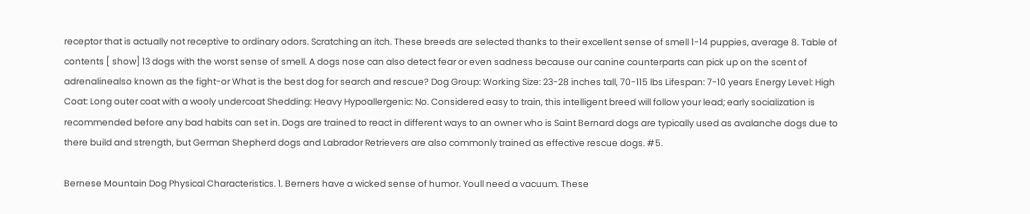receptor that is actually not receptive to ordinary odors. Scratching an itch. These breeds are selected thanks to their excellent sense of smell 1-14 puppies, average 8. Table of contents [ show] 13 dogs with the worst sense of smell. A dogs nose can also detect fear or even sadness because our canine counterparts can pick up on the scent of adrenalinealso known as the fight-or What is the best dog for search and rescue? Dog Group: Working Size: 23-28 inches tall, 70-115 lbs Lifespan: 7-10 years Energy Level: High Coat: Long outer coat with a wooly undercoat Shedding: Heavy Hypoallergenic: No. Considered easy to train, this intelligent breed will follow your lead; early socialization is recommended before any bad habits can set in. Dogs are trained to react in different ways to an owner who is Saint Bernard dogs are typically used as avalanche dogs due to there build and strength, but German Shepherd dogs and Labrador Retrievers are also commonly trained as effective rescue dogs. #5.

Bernese Mountain Dog Physical Characteristics. 1. Berners have a wicked sense of humor. Youll need a vacuum. These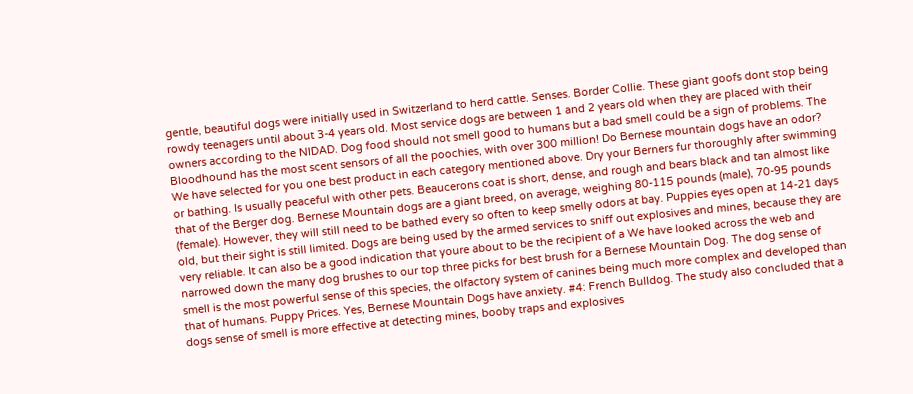gentle, beautiful dogs were initially used in Switzerland to herd cattle. Senses. Border Collie. These giant goofs dont stop being rowdy teenagers until about 3-4 years old. Most service dogs are between 1 and 2 years old when they are placed with their owners according to the NIDAD. Dog food should not smell good to humans but a bad smell could be a sign of problems. The Bloodhound has the most scent sensors of all the poochies, with over 300 million! Do Bernese mountain dogs have an odor? We have selected for you one best product in each category mentioned above. Dry your Berners fur thoroughly after swimming or bathing. Is usually peaceful with other pets. Beaucerons coat is short, dense, and rough and bears black and tan almost like that of the Berger dog. Bernese Mountain dogs are a giant breed, on average, weighing 80-115 pounds (male), 70-95 pounds (female). However, they will still need to be bathed every so often to keep smelly odors at bay. Puppies eyes open at 14-21 days old, but their sight is still limited. Dogs are being used by the armed services to sniff out explosives and mines, because they are very reliable. It can also be a good indication that youre about to be the recipient of a We have looked across the web and narrowed down the many dog brushes to our top three picks for best brush for a Bernese Mountain Dog. The dog sense of smell is the most powerful sense of this species, the olfactory system of canines being much more complex and developed than that of humans. Puppy Prices. Yes, Bernese Mountain Dogs have anxiety. #4: French Bulldog. The study also concluded that a dogs sense of smell is more effective at detecting mines, booby traps and explosives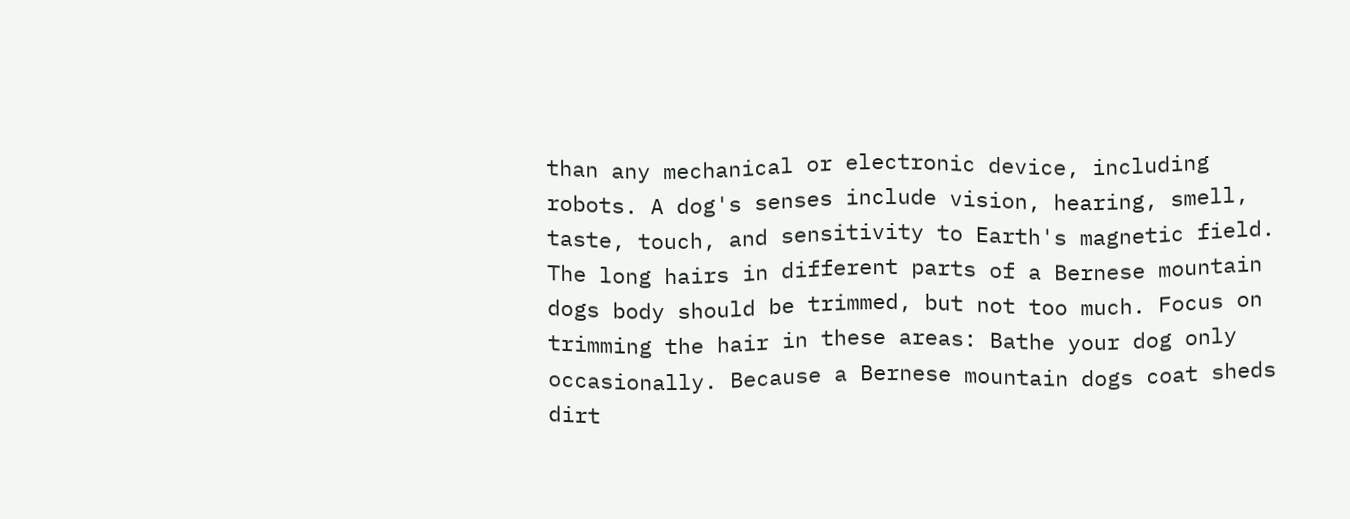than any mechanical or electronic device, including robots. A dog's senses include vision, hearing, smell, taste, touch, and sensitivity to Earth's magnetic field. The long hairs in different parts of a Bernese mountain dogs body should be trimmed, but not too much. Focus on trimming the hair in these areas: Bathe your dog only occasionally. Because a Bernese mountain dogs coat sheds dirt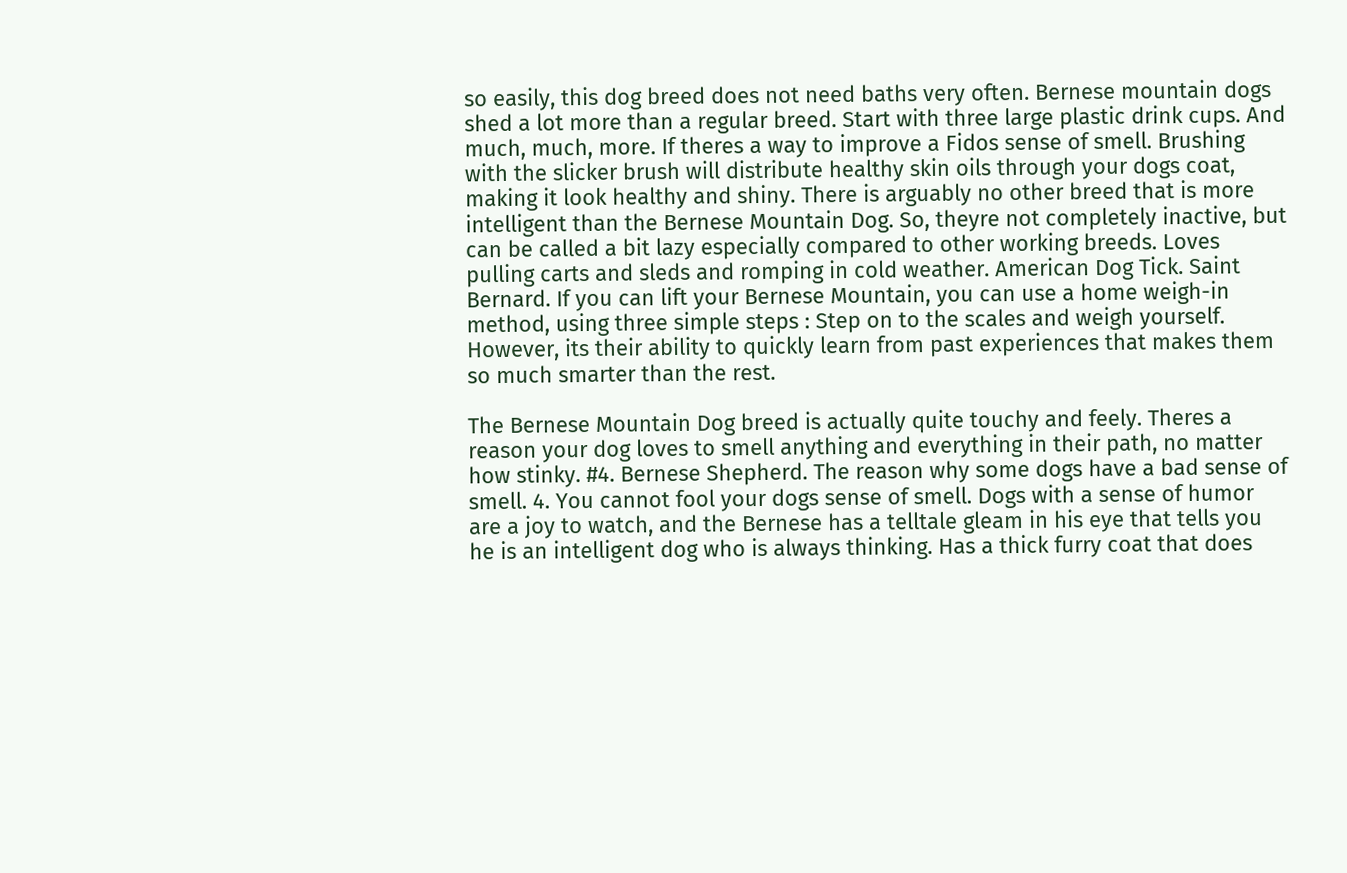so easily, this dog breed does not need baths very often. Bernese mountain dogs shed a lot more than a regular breed. Start with three large plastic drink cups. And much, much, more. If theres a way to improve a Fidos sense of smell. Brushing with the slicker brush will distribute healthy skin oils through your dogs coat, making it look healthy and shiny. There is arguably no other breed that is more intelligent than the Bernese Mountain Dog. So, theyre not completely inactive, but can be called a bit lazy especially compared to other working breeds. Loves pulling carts and sleds and romping in cold weather. American Dog Tick. Saint Bernard. If you can lift your Bernese Mountain, you can use a home weigh-in method, using three simple steps : Step on to the scales and weigh yourself. However, its their ability to quickly learn from past experiences that makes them so much smarter than the rest.

The Bernese Mountain Dog breed is actually quite touchy and feely. Theres a reason your dog loves to smell anything and everything in their path, no matter how stinky. #4. Bernese Shepherd. The reason why some dogs have a bad sense of smell. 4. You cannot fool your dogs sense of smell. Dogs with a sense of humor are a joy to watch, and the Bernese has a telltale gleam in his eye that tells you he is an intelligent dog who is always thinking. Has a thick furry coat that does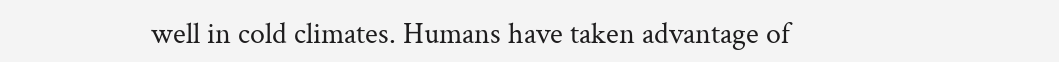well in cold climates. Humans have taken advantage of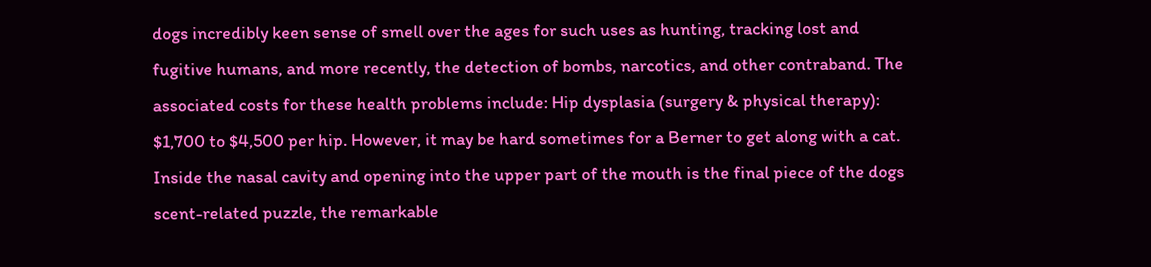dogs incredibly keen sense of smell over the ages for such uses as hunting, tracking lost and fugitive humans, and more recently, the detection of bombs, narcotics, and other contraband. The associated costs for these health problems include: Hip dysplasia (surgery & physical therapy): $1,700 to $4,500 per hip. However, it may be hard sometimes for a Berner to get along with a cat. Inside the nasal cavity and opening into the upper part of the mouth is the final piece of the dogs scent-related puzzle, the remarkable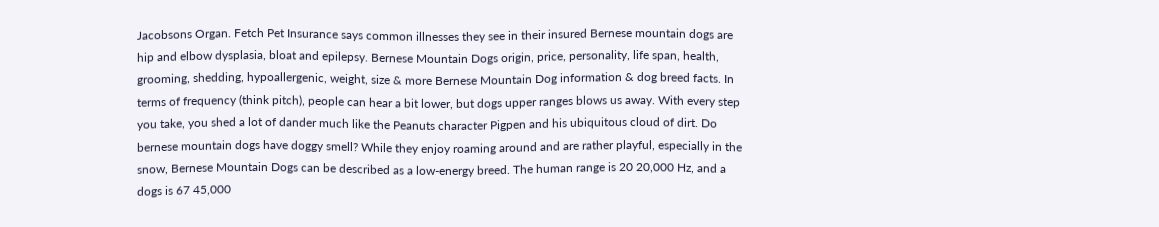Jacobsons Organ. Fetch Pet Insurance says common illnesses they see in their insured Bernese mountain dogs are hip and elbow dysplasia, bloat and epilepsy. Bernese Mountain Dogs origin, price, personality, life span, health, grooming, shedding, hypoallergenic, weight, size & more Bernese Mountain Dog information & dog breed facts. In terms of frequency (think pitch), people can hear a bit lower, but dogs upper ranges blows us away. With every step you take, you shed a lot of dander much like the Peanuts character Pigpen and his ubiquitous cloud of dirt. Do bernese mountain dogs have doggy smell? While they enjoy roaming around and are rather playful, especially in the snow, Bernese Mountain Dogs can be described as a low-energy breed. The human range is 20 20,000 Hz, and a dogs is 67 45,000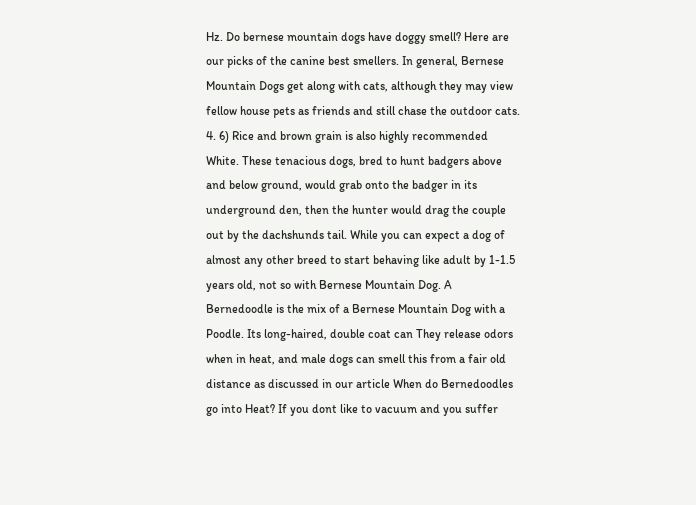Hz. Do bernese mountain dogs have doggy smell? Here are our picks of the canine best smellers. In general, Bernese Mountain Dogs get along with cats, although they may view fellow house pets as friends and still chase the outdoor cats. 4. 6) Rice and brown grain is also highly recommended White. These tenacious dogs, bred to hunt badgers above and below ground, would grab onto the badger in its underground den, then the hunter would drag the couple out by the dachshunds tail. While you can expect a dog of almost any other breed to start behaving like adult by 1-1.5 years old, not so with Bernese Mountain Dog. A Bernedoodle is the mix of a Bernese Mountain Dog with a Poodle. Its long-haired, double coat can They release odors when in heat, and male dogs can smell this from a fair old distance as discussed in our article When do Bernedoodles go into Heat? If you dont like to vacuum and you suffer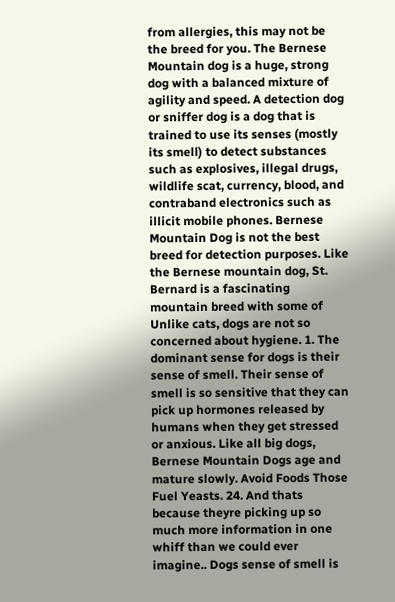from allergies, this may not be the breed for you. The Bernese Mountain dog is a huge, strong dog with a balanced mixture of agility and speed. A detection dog or sniffer dog is a dog that is trained to use its senses (mostly its smell) to detect substances such as explosives, illegal drugs, wildlife scat, currency, blood, and contraband electronics such as illicit mobile phones. Bernese Mountain Dog is not the best breed for detection purposes. Like the Bernese mountain dog, St. Bernard is a fascinating mountain breed with some of Unlike cats, dogs are not so concerned about hygiene. 1. The dominant sense for dogs is their sense of smell. Their sense of smell is so sensitive that they can pick up hormones released by humans when they get stressed or anxious. Like all big dogs, Bernese Mountain Dogs age and mature slowly. Avoid Foods Those Fuel Yeasts. 24. And thats because theyre picking up so much more information in one whiff than we could ever imagine.. Dogs sense of smell is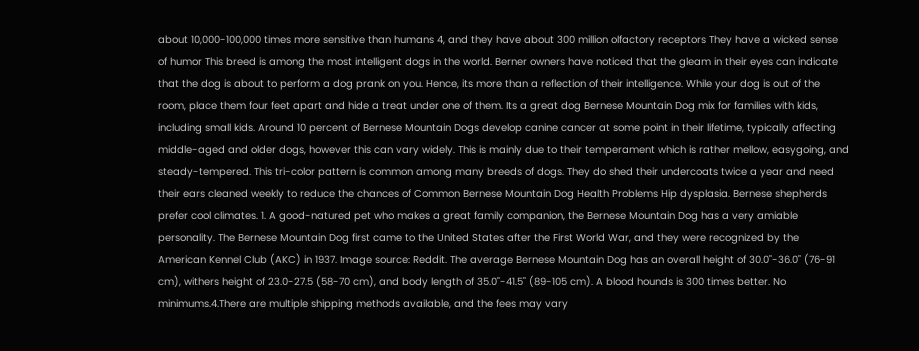about 10,000-100,000 times more sensitive than humans 4, and they have about 300 million olfactory receptors They have a wicked sense of humor This breed is among the most intelligent dogs in the world. Berner owners have noticed that the gleam in their eyes can indicate that the dog is about to perform a dog prank on you. Hence, its more than a reflection of their intelligence. While your dog is out of the room, place them four feet apart and hide a treat under one of them. Its a great dog Bernese Mountain Dog mix for families with kids, including small kids. Around 10 percent of Bernese Mountain Dogs develop canine cancer at some point in their lifetime, typically affecting middle-aged and older dogs, however this can vary widely. This is mainly due to their temperament which is rather mellow, easygoing, and steady-tempered. This tri-color pattern is common among many breeds of dogs. They do shed their undercoats twice a year and need their ears cleaned weekly to reduce the chances of Common Bernese Mountain Dog Health Problems Hip dysplasia. Bernese shepherds prefer cool climates. 1. A good-natured pet who makes a great family companion, the Bernese Mountain Dog has a very amiable personality. The Bernese Mountain Dog first came to the United States after the First World War, and they were recognized by the American Kennel Club (AKC) in 1937. Image source: Reddit. The average Bernese Mountain Dog has an overall height of 30.0"-36.0" (76-91 cm), withers height of 23.0-27.5 (58-70 cm), and body length of 35.0"-41.5" (89-105 cm). A blood hounds is 300 times better. No minimums.4.There are multiple shipping methods available, and the fees may vary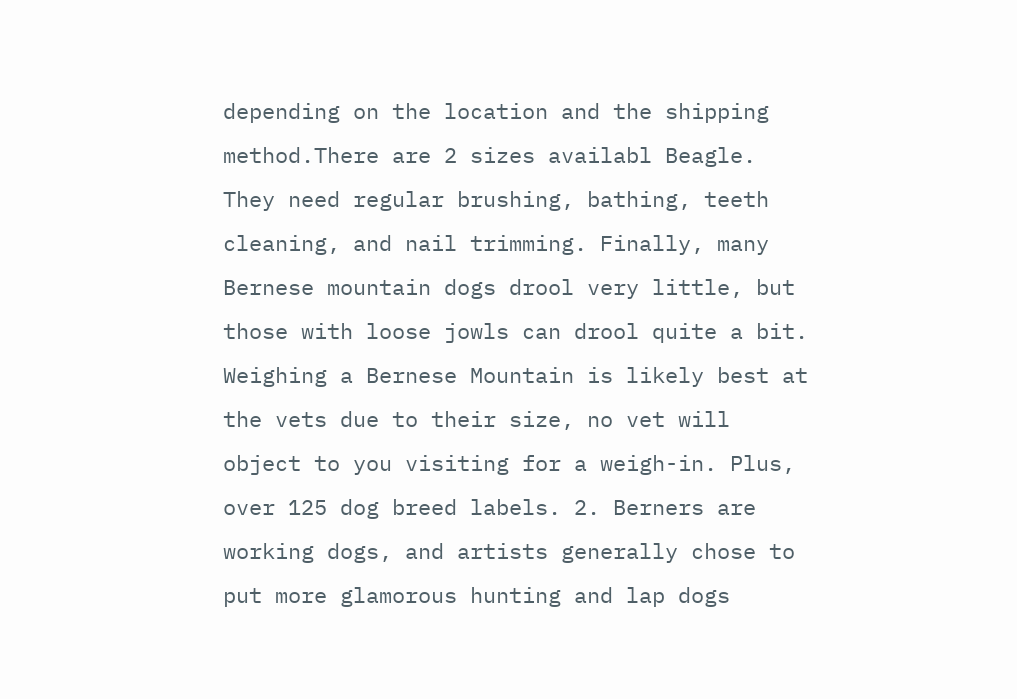depending on the location and the shipping method.There are 2 sizes availabl Beagle. They need regular brushing, bathing, teeth cleaning, and nail trimming. Finally, many Bernese mountain dogs drool very little, but those with loose jowls can drool quite a bit. Weighing a Bernese Mountain is likely best at the vets due to their size, no vet will object to you visiting for a weigh-in. Plus, over 125 dog breed labels. 2. Berners are working dogs, and artists generally chose to put more glamorous hunting and lap dogs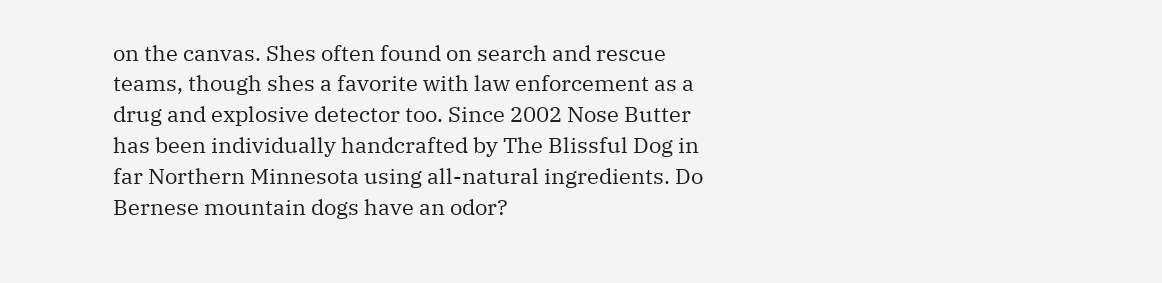on the canvas. Shes often found on search and rescue teams, though shes a favorite with law enforcement as a drug and explosive detector too. Since 2002 Nose Butter has been individually handcrafted by The Blissful Dog in far Northern Minnesota using all-natural ingredients. Do Bernese mountain dogs have an odor?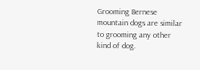Grooming Bernese mountain dogs are similar to grooming any other kind of dog.